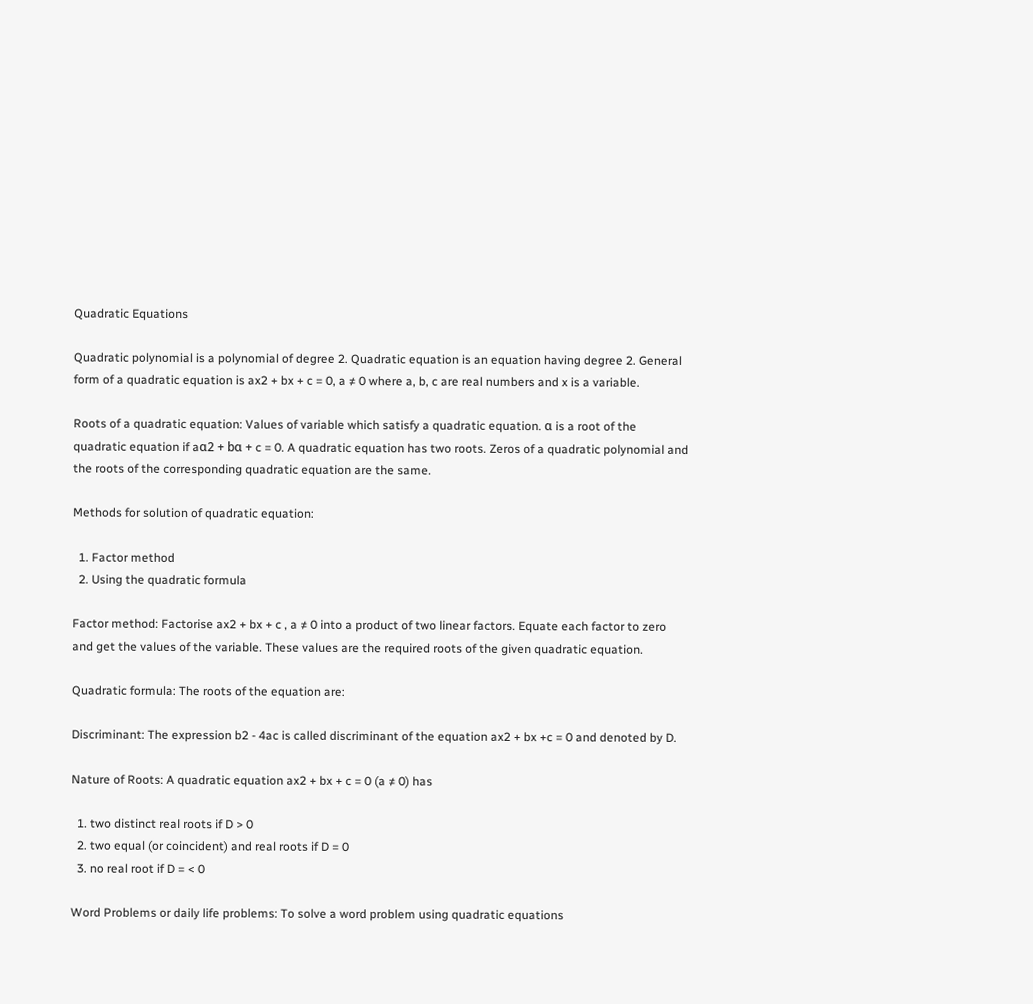Quadratic Equations

Quadratic polynomial is a polynomial of degree 2. Quadratic equation is an equation having degree 2. General form of a quadratic equation is ax2 + bx + c = 0, a ≠ 0 where a, b, c are real numbers and x is a variable.

Roots of a quadratic equation: Values of variable which satisfy a quadratic equation. α is a root of the quadratic equation if aα2 + bα + c = 0. A quadratic equation has two roots. Zeros of a quadratic polynomial and the roots of the corresponding quadratic equation are the same.

Methods for solution of quadratic equation:

  1. Factor method
  2. Using the quadratic formula

Factor method: Factorise ax2 + bx + c , a ≠ 0 into a product of two linear factors. Equate each factor to zero and get the values of the variable. These values are the required roots of the given quadratic equation.

Quadratic formula: The roots of the equation are:

Discriminant: The expression b2 - 4ac is called discriminant of the equation ax2 + bx +c = 0 and denoted by D.

Nature of Roots: A quadratic equation ax2 + bx + c = 0 (a ≠ 0) has

  1. two distinct real roots if D > 0
  2. two equal (or coincident) and real roots if D = 0
  3. no real root if D = < 0

Word Problems or daily life problems: To solve a word problem using quadratic equations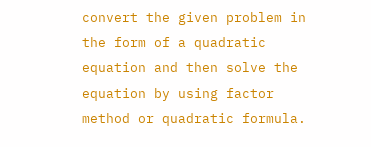convert the given problem in the form of a quadratic equation and then solve the equation by using factor method or quadratic formula.